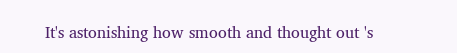It's astonishing how smooth and thought out 's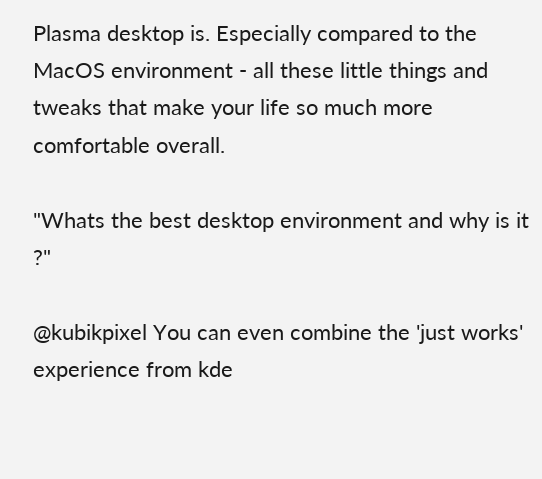Plasma desktop is. Especially compared to the MacOS environment - all these little things and tweaks that make your life so much more comfortable overall.

"Whats the best desktop environment and why is it ?"

@kubikpixel You can even combine the 'just works' experience from kde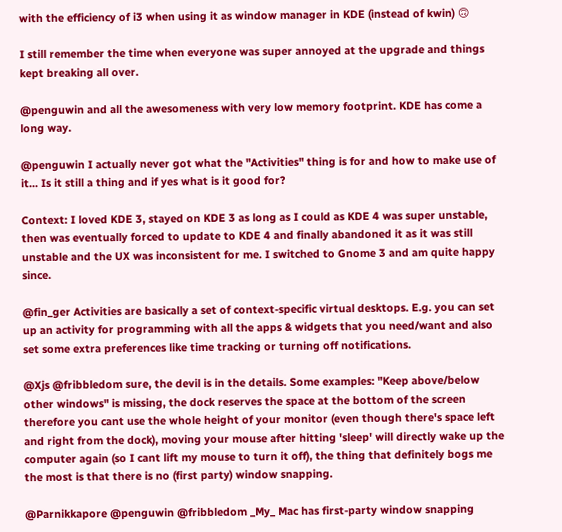with the efficiency of i3 when using it as window manager in KDE (instead of kwin) 🙃

I still remember the time when everyone was super annoyed at the upgrade and things kept breaking all over.

@penguwin and all the awesomeness with very low memory footprint. KDE has come a long way.

@penguwin I actually never got what the "Activities" thing is for and how to make use of it... Is it still a thing and if yes what is it good for?

Context: I loved KDE 3, stayed on KDE 3 as long as I could as KDE 4 was super unstable, then was eventually forced to update to KDE 4 and finally abandoned it as it was still unstable and the UX was inconsistent for me. I switched to Gnome 3 and am quite happy since.

@fin_ger Activities are basically a set of context-specific virtual desktops. E.g. you can set up an activity for programming with all the apps & widgets that you need/want and also set some extra preferences like time tracking or turning off notifications.

@Xjs @fribbledom sure, the devil is in the details. Some examples: "Keep above/below other windows" is missing, the dock reserves the space at the bottom of the screen therefore you cant use the whole height of your monitor (even though there's space left and right from the dock), moving your mouse after hitting 'sleep' will directly wake up the computer again (so I cant lift my mouse to turn it off), the thing that definitely bogs me the most is that there is no (first party) window snapping.

@Parnikkapore @penguwin @fribbledom _My_ Mac has first-party window snapping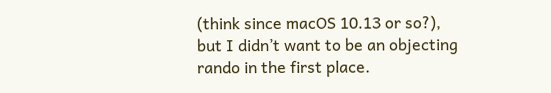(think since macOS 10.13 or so?), but I didn’t want to be an objecting rando in the first place.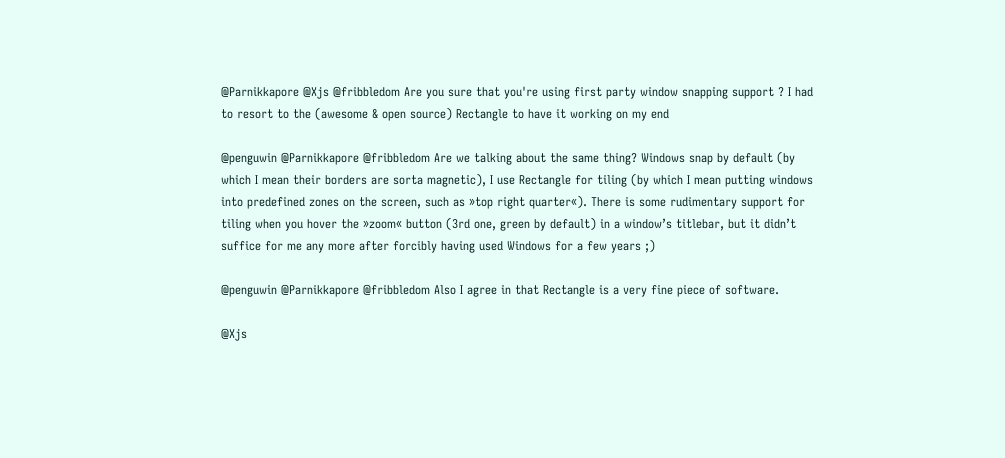@Parnikkapore @Xjs @fribbledom Are you sure that you're using first party window snapping support ? I had to resort to the (awesome & open source) Rectangle to have it working on my end

@penguwin @Parnikkapore @fribbledom Are we talking about the same thing? Windows snap by default (by which I mean their borders are sorta magnetic), I use Rectangle for tiling (by which I mean putting windows into predefined zones on the screen, such as »top right quarter«). There is some rudimentary support for tiling when you hover the »zoom« button (3rd one, green by default) in a window’s titlebar, but it didn’t suffice for me any more after forcibly having used Windows for a few years ;)

@penguwin @Parnikkapore @fribbledom Also I agree in that Rectangle is a very fine piece of software.

@Xjs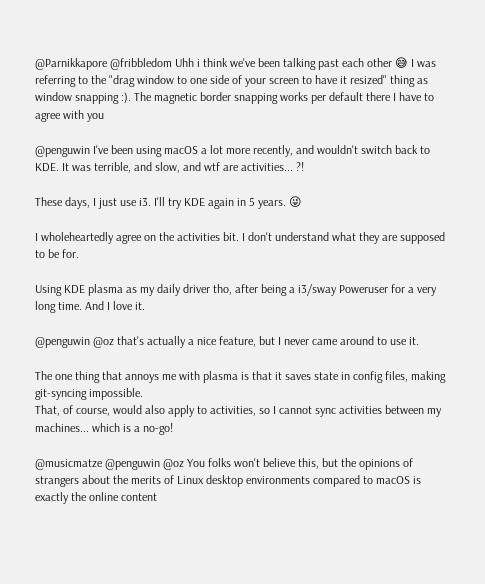@Parnikkapore @fribbledom Uhh i think we've been talking past each other 😅 I was referring to the "drag window to one side of your screen to have it resized" thing as window snapping :). The magnetic border snapping works per default there I have to agree with you

@penguwin I've been using macOS a lot more recently, and wouldn't switch back to KDE. It was terrible, and slow, and wtf are activities... ?!

These days, I just use i3. I'll try KDE again in 5 years. 😜

I wholeheartedly agree on the activities bit. I don't understand what they are supposed to be for.

Using KDE plasma as my daily driver tho, after being a i3/sway Poweruser for a very long time. And I love it.

@penguwin @oz that's actually a nice feature, but I never came around to use it.

The one thing that annoys me with plasma is that it saves state in config files, making git-syncing impossible.
That, of course, would also apply to activities, so I cannot sync activities between my machines... which is a no-go!

@musicmatze @penguwin @oz You folks won't believe this, but the opinions of strangers about the merits of Linux desktop environments compared to macOS is exactly the online content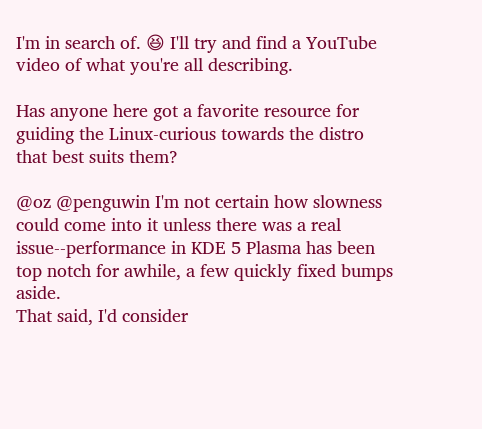I'm in search of. 😆 I'll try and find a YouTube video of what you're all describing.

Has anyone here got a favorite resource for guiding the Linux-curious towards the distro that best suits them?

@oz @penguwin I'm not certain how slowness could come into it unless there was a real issue--performance in KDE 5 Plasma has been top notch for awhile, a few quickly fixed bumps aside.
That said, I'd consider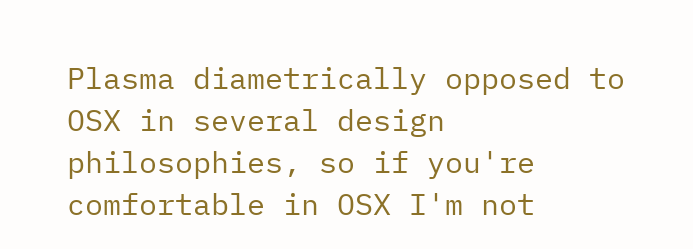Plasma diametrically opposed to OSX in several design philosophies, so if you're comfortable in OSX I'm not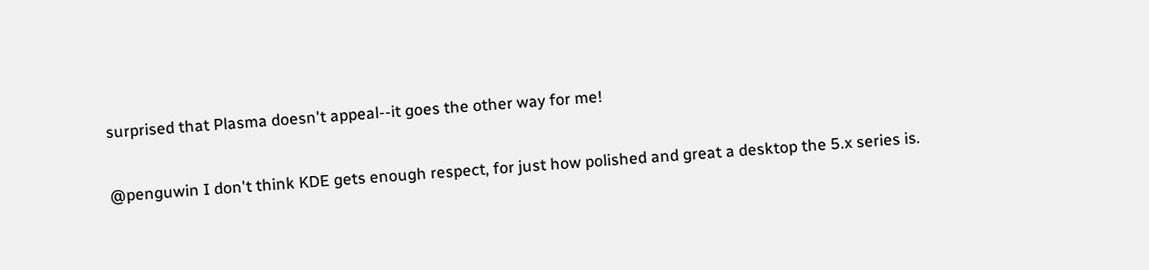surprised that Plasma doesn't appeal--it goes the other way for me!

@penguwin I don't think KDE gets enough respect, for just how polished and great a desktop the 5.x series is.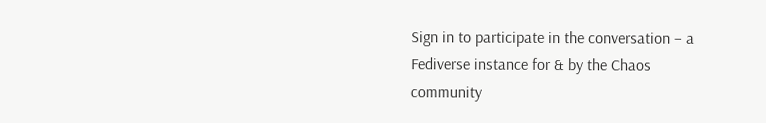Sign in to participate in the conversation – a Fediverse instance for & by the Chaos community